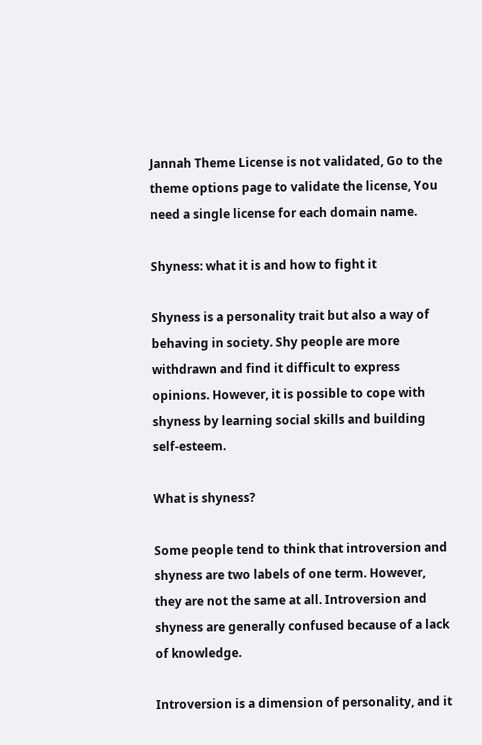Jannah Theme License is not validated, Go to the theme options page to validate the license, You need a single license for each domain name.

Shyness: what it is and how to fight it

Shyness is a personality trait but also a way of behaving in society. Shy people are more withdrawn and find it difficult to express opinions. However, it is possible to cope with shyness by learning social skills and building self-esteem.

What is shyness?

Some people tend to think that introversion and shyness are two labels of one term. However, they are not the same at all. Introversion and shyness are generally confused because of a lack of knowledge.

Introversion is a dimension of personality, and it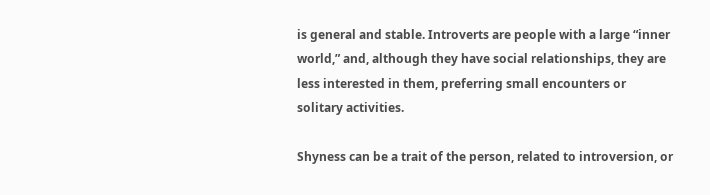is general and stable. Introverts are people with a large “inner world,” and, although they have social relationships, they are less interested in them, preferring small encounters or solitary activities.

Shyness can be a trait of the person, related to introversion, or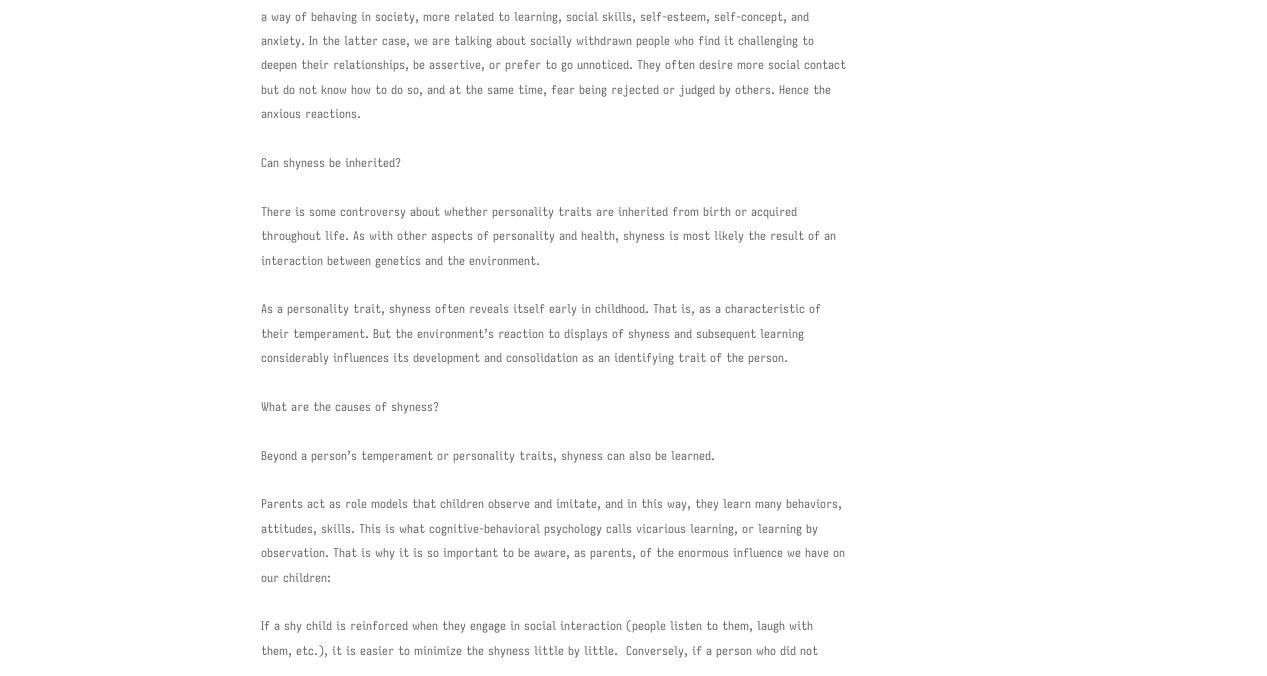a way of behaving in society, more related to learning, social skills, self-esteem, self-concept, and anxiety. In the latter case, we are talking about socially withdrawn people who find it challenging to deepen their relationships, be assertive, or prefer to go unnoticed. They often desire more social contact but do not know how to do so, and at the same time, fear being rejected or judged by others. Hence the anxious reactions.

Can shyness be inherited?

There is some controversy about whether personality traits are inherited from birth or acquired throughout life. As with other aspects of personality and health, shyness is most likely the result of an interaction between genetics and the environment.

As a personality trait, shyness often reveals itself early in childhood. That is, as a characteristic of their temperament. But the environment’s reaction to displays of shyness and subsequent learning considerably influences its development and consolidation as an identifying trait of the person.

What are the causes of shyness?

Beyond a person’s temperament or personality traits, shyness can also be learned.

Parents act as role models that children observe and imitate, and in this way, they learn many behaviors, attitudes, skills. This is what cognitive-behavioral psychology calls vicarious learning, or learning by observation. That is why it is so important to be aware, as parents, of the enormous influence we have on our children:

If a shy child is reinforced when they engage in social interaction (people listen to them, laugh with them, etc.), it is easier to minimize the shyness little by little.  Conversely, if a person who did not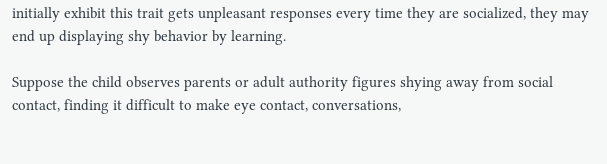initially exhibit this trait gets unpleasant responses every time they are socialized, they may end up displaying shy behavior by learning.

Suppose the child observes parents or adult authority figures shying away from social contact, finding it difficult to make eye contact, conversations,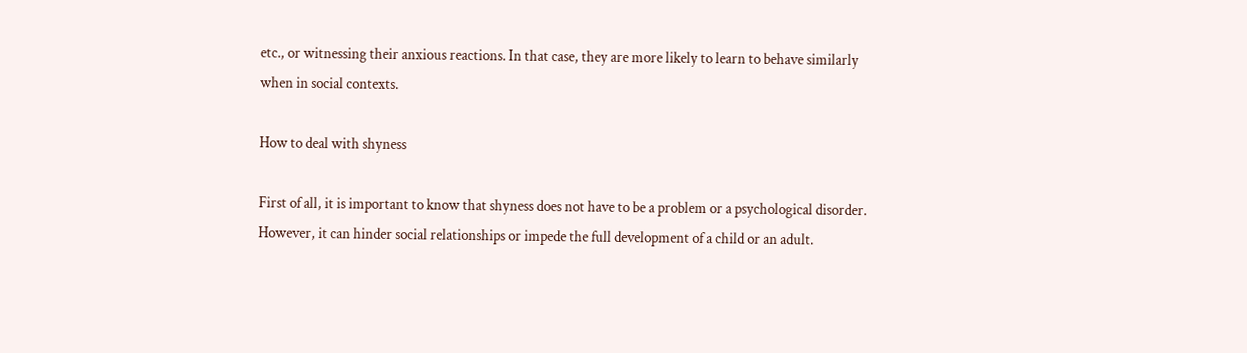etc., or witnessing their anxious reactions. In that case, they are more likely to learn to behave similarly when in social contexts.

How to deal with shyness

First of all, it is important to know that shyness does not have to be a problem or a psychological disorder. However, it can hinder social relationships or impede the full development of a child or an adult.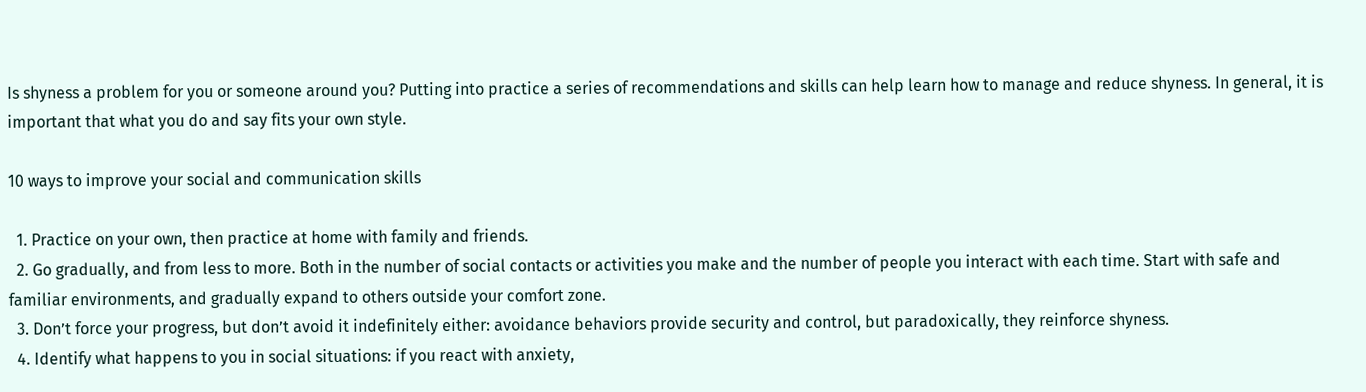Is shyness a problem for you or someone around you? Putting into practice a series of recommendations and skills can help learn how to manage and reduce shyness. In general, it is important that what you do and say fits your own style.

10 ways to improve your social and communication skills

  1. Practice on your own, then practice at home with family and friends.
  2. Go gradually, and from less to more. Both in the number of social contacts or activities you make and the number of people you interact with each time. Start with safe and familiar environments, and gradually expand to others outside your comfort zone.
  3. Don’t force your progress, but don’t avoid it indefinitely either: avoidance behaviors provide security and control, but paradoxically, they reinforce shyness.
  4. Identify what happens to you in social situations: if you react with anxiety,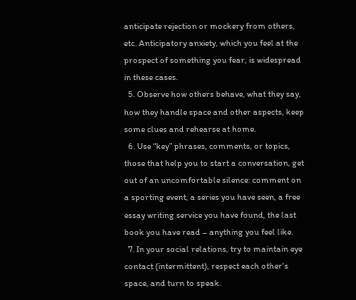anticipate rejection or mockery from others, etc. Anticipatory anxiety, which you feel at the prospect of something you fear, is widespread in these cases.
  5. Observe how others behave, what they say, how they handle space and other aspects, keep some clues and rehearse at home.
  6. Use “key” phrases, comments, or topics, those that help you to start a conversation, get out of an uncomfortable silence: comment on a sporting event, a series you have seen, a free essay writing service you have found, the last book you have read – anything you feel like.
  7. In your social relations, try to maintain eye contact (intermittent), respect each other’s space, and turn to speak.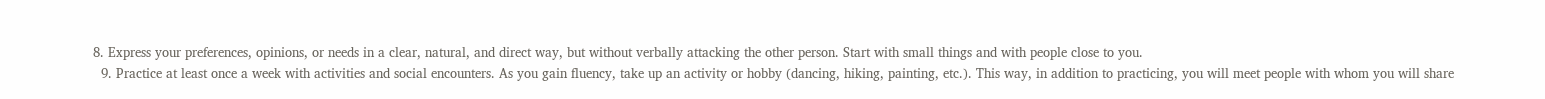8. Express your preferences, opinions, or needs in a clear, natural, and direct way, but without verbally attacking the other person. Start with small things and with people close to you.
  9. Practice at least once a week with activities and social encounters. As you gain fluency, take up an activity or hobby (dancing, hiking, painting, etc.). This way, in addition to practicing, you will meet people with whom you will share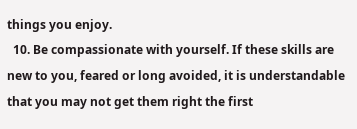things you enjoy.
  10. Be compassionate with yourself. If these skills are new to you, feared or long avoided, it is understandable that you may not get them right the first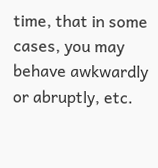time, that in some cases, you may behave awkwardly or abruptly, etc.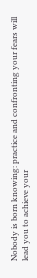Nobody is born knowing: practice and confronting your fears will lead you to achieve your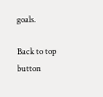goals.

Back to top button